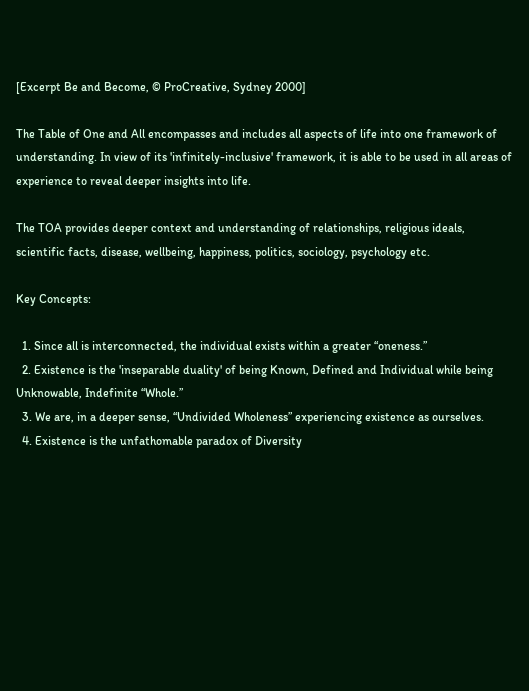[Excerpt Be and Become, © ProCreative, Sydney 2000]

The Table of One and All encompasses and includes all aspects of life into one framework of understanding. In view of its 'infinitely-inclusive' framework, it is able to be used in all areas of experience to reveal deeper insights into life.

The TOA provides deeper context and understanding of relationships, religious ideals, scientific facts, disease, wellbeing, happiness, politics, sociology, psychology etc.

Key Concepts:

  1. Since all is interconnected, the individual exists within a greater “oneness.”
  2. Existence is the 'inseparable duality' of being Known, Defined and Individual while being Unknowable, Indefinite “Whole.”
  3. We are, in a deeper sense, “Undivided Wholeness” experiencing existence as ourselves.
  4. Existence is the unfathomable paradox of Diversity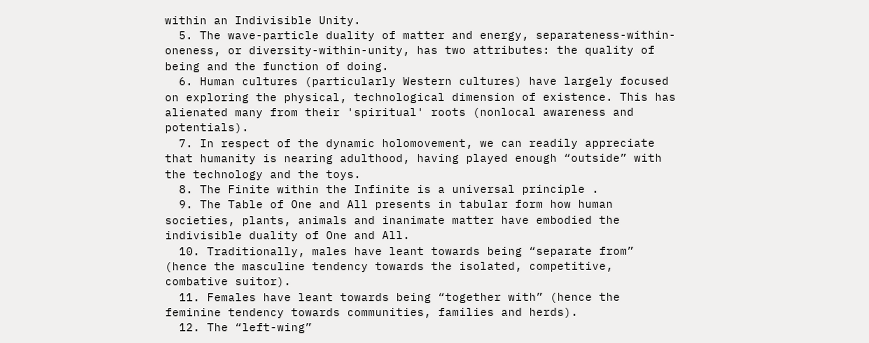within an Indivisible Unity.
  5. The wave-particle duality of matter and energy, separateness-within-oneness, or diversity-within-unity, has two attributes: the quality of being and the function of doing.
  6. Human cultures (particularly Western cultures) have largely focused on exploring the physical, technological dimension of existence. This has alienated many from their 'spiritual' roots (nonlocal awareness and potentials).
  7. In respect of the dynamic holomovement, we can readily appreciate that humanity is nearing adulthood, having played enough “outside” with the technology and the toys.
  8. The Finite within the Infinite is a universal principle .
  9. The Table of One and All presents in tabular form how human societies, plants, animals and inanimate matter have embodied the indivisible duality of One and All.
  10. Traditionally, males have leant towards being “separate from” (hence the masculine tendency towards the isolated, competitive, combative suitor).
  11. Females have leant towards being “together with” (hence the feminine tendency towards communities, families and herds).
  12. The “left-wing”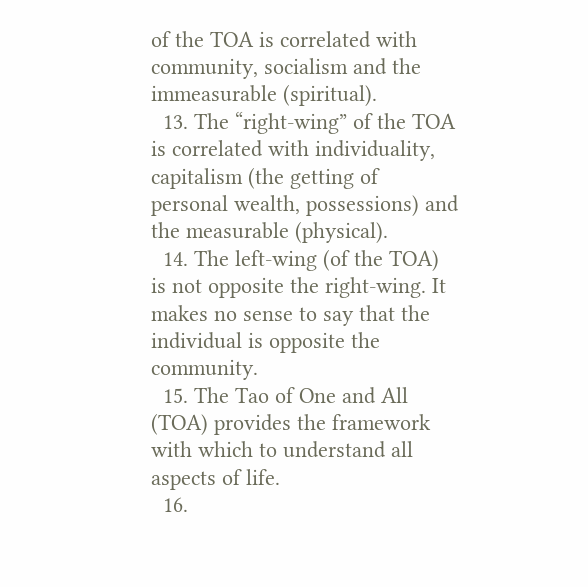of the TOA is correlated with community, socialism and the immeasurable (spiritual).
  13. The “right-wing” of the TOA is correlated with individuality, capitalism (the getting of personal wealth, possessions) and the measurable (physical).
  14. The left-wing (of the TOA) is not opposite the right-wing. It makes no sense to say that the individual is opposite the community.
  15. The Tao of One and All (TOA) provides the framework with which to understand all aspects of life.
  16.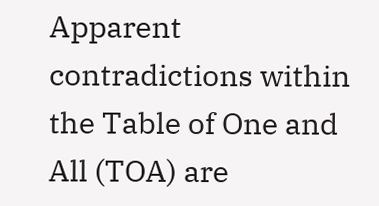Apparent contradictions within the Table of One and All (TOA) are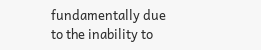fundamentally due to the inability to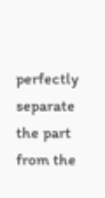perfectly separate the part from the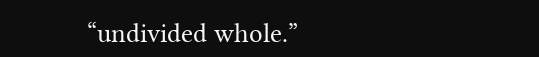“undivided whole.”